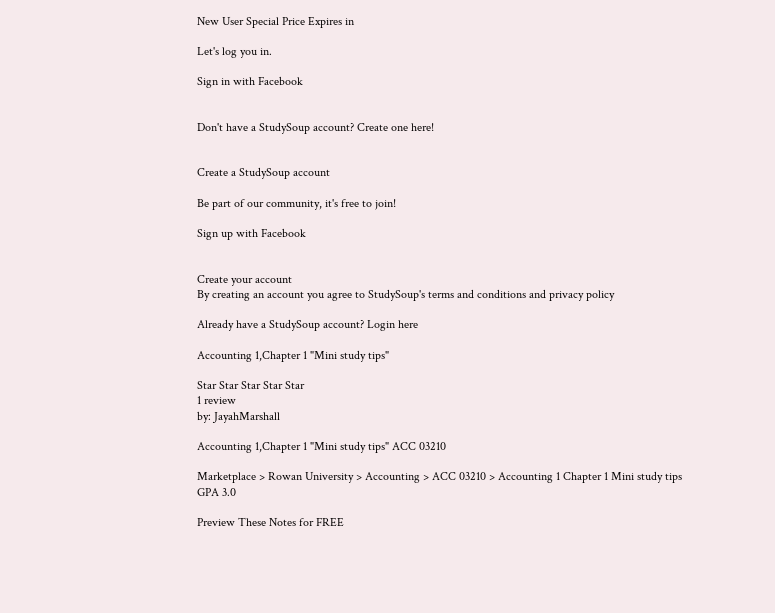New User Special Price Expires in

Let's log you in.

Sign in with Facebook


Don't have a StudySoup account? Create one here!


Create a StudySoup account

Be part of our community, it's free to join!

Sign up with Facebook


Create your account
By creating an account you agree to StudySoup's terms and conditions and privacy policy

Already have a StudySoup account? Login here

Accounting 1,Chapter 1 "Mini study tips"

Star Star Star Star Star
1 review
by: JayahMarshall

Accounting 1,Chapter 1 "Mini study tips" ACC 03210

Marketplace > Rowan University > Accounting > ACC 03210 > Accounting 1 Chapter 1 Mini study tips
GPA 3.0

Preview These Notes for FREE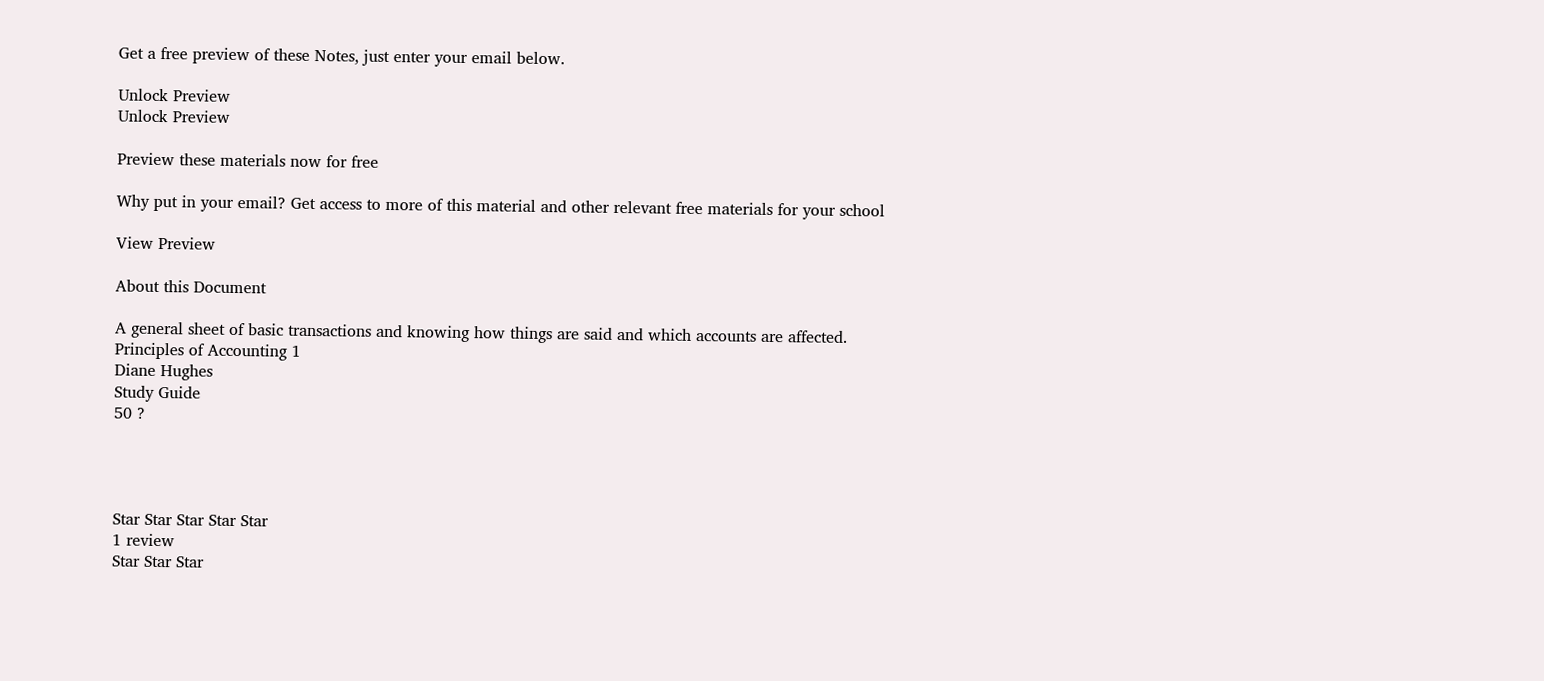Get a free preview of these Notes, just enter your email below.

Unlock Preview
Unlock Preview

Preview these materials now for free

Why put in your email? Get access to more of this material and other relevant free materials for your school

View Preview

About this Document

A general sheet of basic transactions and knowing how things are said and which accounts are affected.
Principles of Accounting 1
Diane Hughes
Study Guide
50 ?




Star Star Star Star Star
1 review
Star Star Star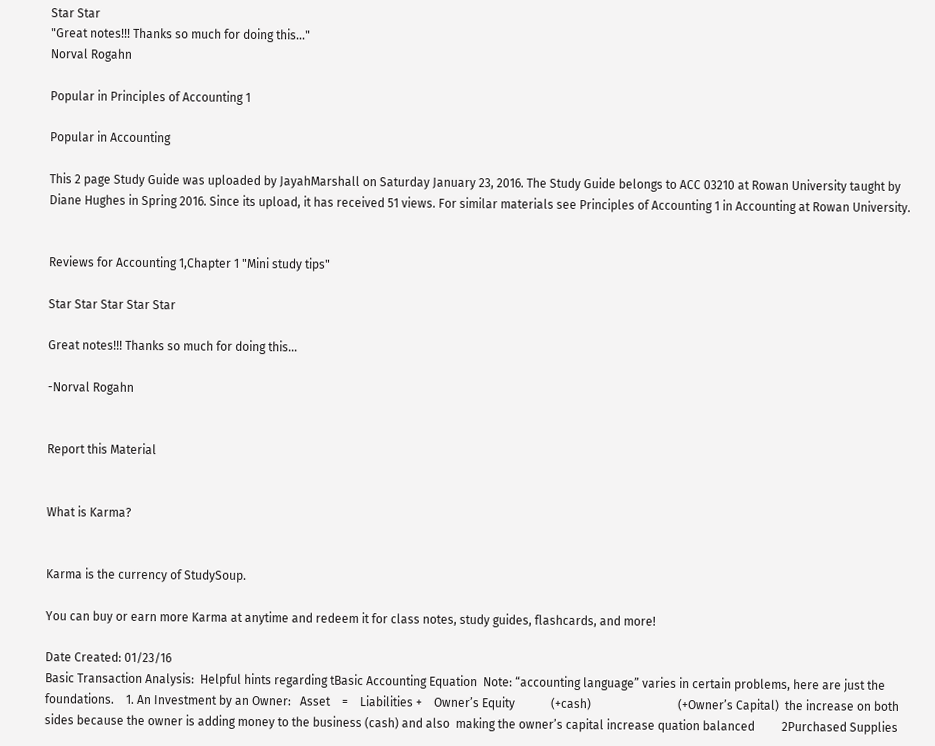Star Star
"Great notes!!! Thanks so much for doing this..."
Norval Rogahn

Popular in Principles of Accounting 1

Popular in Accounting

This 2 page Study Guide was uploaded by JayahMarshall on Saturday January 23, 2016. The Study Guide belongs to ACC 03210 at Rowan University taught by Diane Hughes in Spring 2016. Since its upload, it has received 51 views. For similar materials see Principles of Accounting 1 in Accounting at Rowan University.


Reviews for Accounting 1,Chapter 1 "Mini study tips"

Star Star Star Star Star

Great notes!!! Thanks so much for doing this...

-Norval Rogahn


Report this Material


What is Karma?


Karma is the currency of StudySoup.

You can buy or earn more Karma at anytime and redeem it for class notes, study guides, flashcards, and more!

Date Created: 01/23/16
Basic Transaction Analysis:  Helpful hints regarding tBasic Accounting Equation  Note: “accounting language” varies in certain problems, here are just the foundations.    1. An Investment by an Owner:   Asset    =    Liabilities +    Owner’s Equity            (+cash)                             (+Owner’s Capital)  the increase on both sides because the owner is adding money to the business (cash) and also  making the owner’s capital increase quation balanced         2Purchased Supplies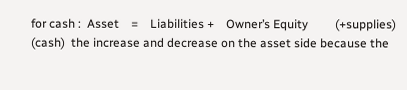for cash :  Asset    =    Liabilities +    Owner’s Equity         (+supplies)            (cash)  the increase and decrease on the asset side because the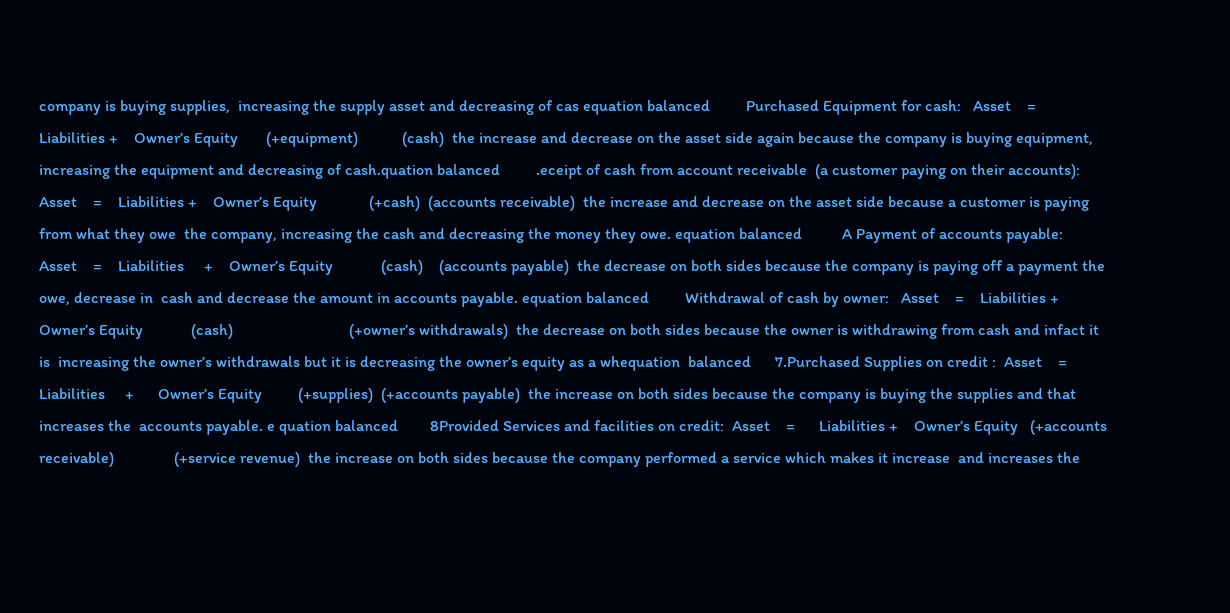company is buying supplies,  increasing the supply asset and decreasing of cas equation balanced         Purchased Equipment for cash:   Asset    =    Liabilities +    Owner’s Equity       (+equipment)           (cash)  the increase and decrease on the asset side again because the company is buying equipment,  increasing the equipment and decreasing of cash.quation balanced         .eceipt of cash from account receivable  (a customer paying on their accounts):  Asset    =    Liabilities +    Owner’s Equity             (+cash)  (accounts receivable)  the increase and decrease on the asset side because a customer is paying from what they owe  the company, increasing the cash and decreasing the money they owe. equation balanced          A Payment of accounts payable:   Asset    =    Liabilities     +    Owner’s Equity            (cash)    (accounts payable)  the decrease on both sides because the company is paying off a payment the owe, decrease in  cash and decrease the amount in accounts payable. equation balanced         Withdrawal of cash by owner:   Asset    =    Liabilities +    Owner’s Equity            (cash)                             (+owner’s withdrawals)  the decrease on both sides because the owner is withdrawing from cash and infact it is  increasing the owner’s withdrawals but it is decreasing the owner’s equity as a whequation  balanced      7.Purchased Supplies on credit :  Asset    =    Liabilities     +      Owner’s Equity         (+supplies)  (+accounts payable)  the increase on both sides because the company is buying the supplies and that increases the  accounts payable. e quation balanced        8Provided Services and facilities on credit:  Asset    =      Liabilities +    Owner’s Equity   (+accounts receivable)               (+service revenue)  the increase on both sides because the company performed a service which makes it increase  and increases the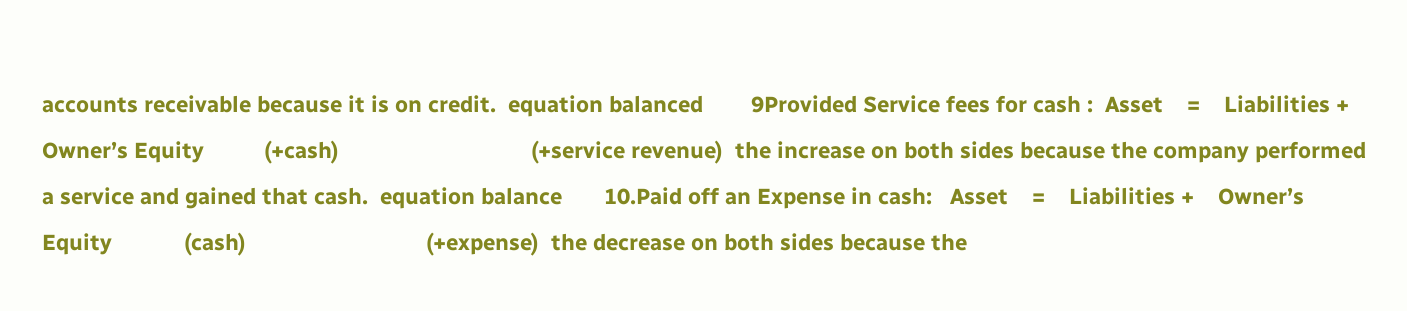accounts receivable because it is on credit.  equation balanced        9Provided Service fees for cash :  Asset    =    Liabilities +    Owner’s Equity          (+cash)                                (+service revenue)  the increase on both sides because the company performed a service and gained that cash.  equation balance       10.Paid off an Expense in cash:   Asset    =    Liabilities +    Owner’s Equity            (cash)                              (+expense)  the decrease on both sides because the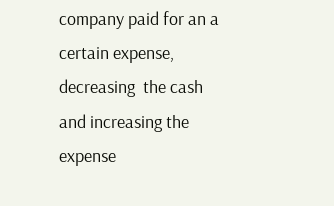company paid for an a certain expense, decreasing  the cash and increasing the expense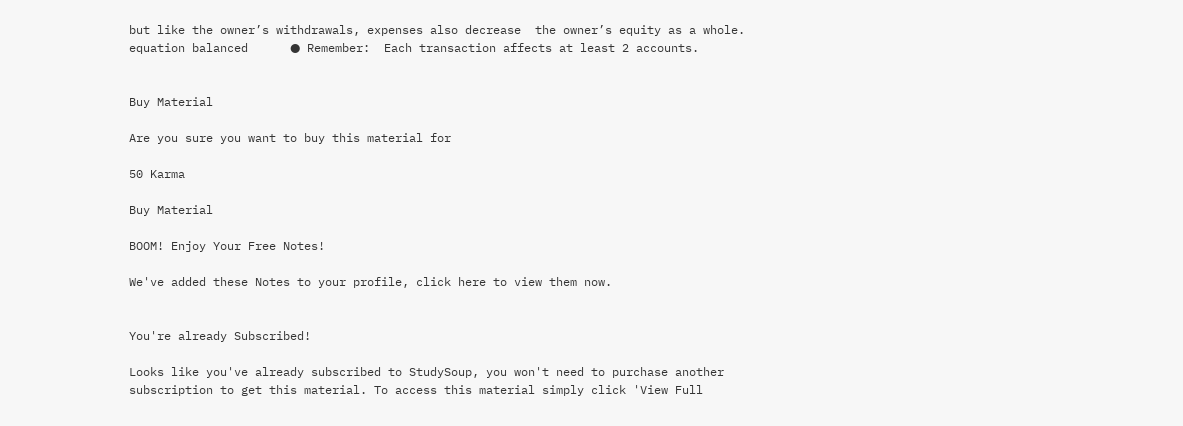but like the owner’s withdrawals, expenses also decrease  the owner’s equity as a whole. equation balanced      ● Remember:  Each transaction affects at least 2 accounts.


Buy Material

Are you sure you want to buy this material for

50 Karma

Buy Material

BOOM! Enjoy Your Free Notes!

We've added these Notes to your profile, click here to view them now.


You're already Subscribed!

Looks like you've already subscribed to StudySoup, you won't need to purchase another subscription to get this material. To access this material simply click 'View Full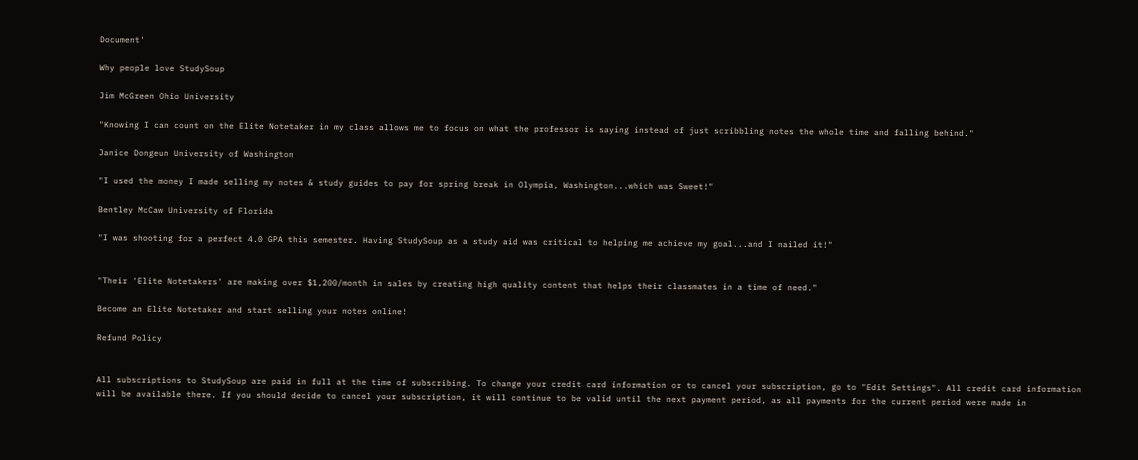Document'

Why people love StudySoup

Jim McGreen Ohio University

"Knowing I can count on the Elite Notetaker in my class allows me to focus on what the professor is saying instead of just scribbling notes the whole time and falling behind."

Janice Dongeun University of Washington

"I used the money I made selling my notes & study guides to pay for spring break in Olympia, Washington...which was Sweet!"

Bentley McCaw University of Florida

"I was shooting for a perfect 4.0 GPA this semester. Having StudySoup as a study aid was critical to helping me achieve my goal...and I nailed it!"


"Their 'Elite Notetakers' are making over $1,200/month in sales by creating high quality content that helps their classmates in a time of need."

Become an Elite Notetaker and start selling your notes online!

Refund Policy


All subscriptions to StudySoup are paid in full at the time of subscribing. To change your credit card information or to cancel your subscription, go to "Edit Settings". All credit card information will be available there. If you should decide to cancel your subscription, it will continue to be valid until the next payment period, as all payments for the current period were made in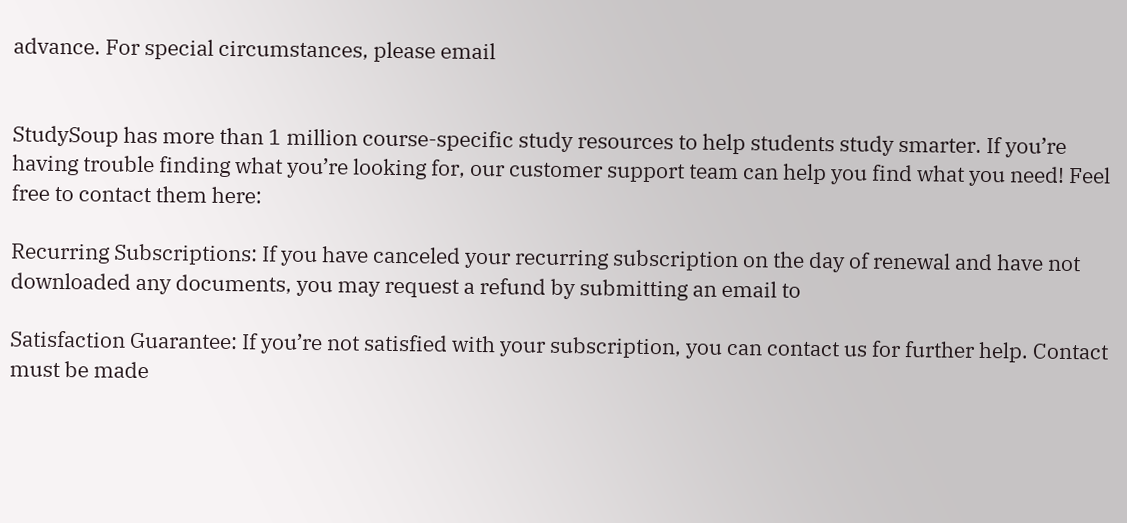advance. For special circumstances, please email


StudySoup has more than 1 million course-specific study resources to help students study smarter. If you’re having trouble finding what you’re looking for, our customer support team can help you find what you need! Feel free to contact them here:

Recurring Subscriptions: If you have canceled your recurring subscription on the day of renewal and have not downloaded any documents, you may request a refund by submitting an email to

Satisfaction Guarantee: If you’re not satisfied with your subscription, you can contact us for further help. Contact must be made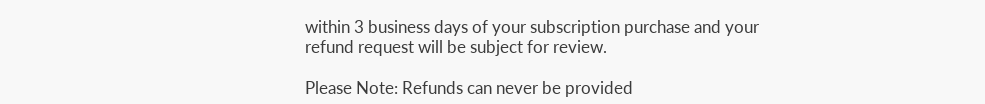within 3 business days of your subscription purchase and your refund request will be subject for review.

Please Note: Refunds can never be provided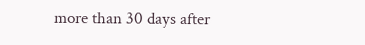more than 30 days after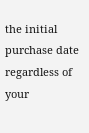the initial purchase date regardless of your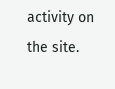activity on the site.